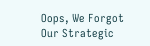Oops, We Forgot Our Strategic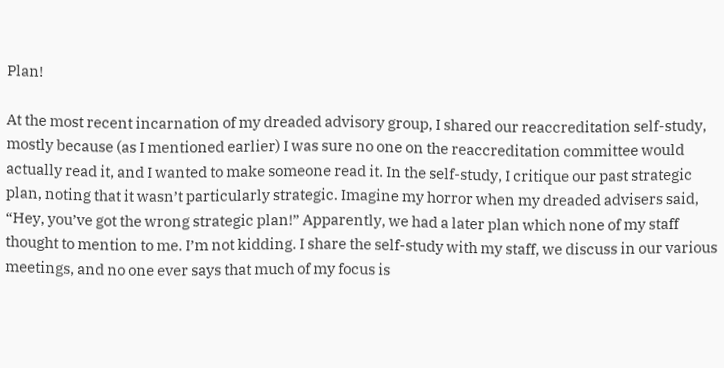Plan!

At the most recent incarnation of my dreaded advisory group, I shared our reaccreditation self-study, mostly because (as I mentioned earlier) I was sure no one on the reaccreditation committee would actually read it, and I wanted to make someone read it. In the self-study, I critique our past strategic plan, noting that it wasn’t particularly strategic. Imagine my horror when my dreaded advisers said, “Hey, you’ve got the wrong strategic plan!” Apparently, we had a later plan which none of my staff thought to mention to me. I’m not kidding. I share the self-study with my staff, we discuss in our various meetings, and no one ever says that much of my focus is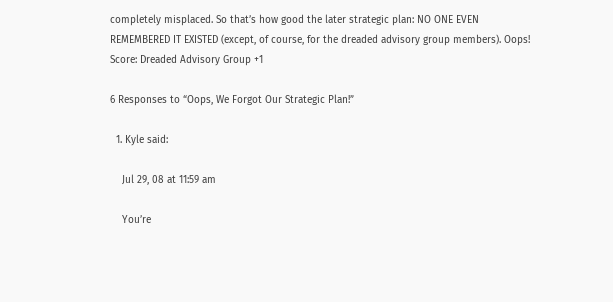completely misplaced. So that’s how good the later strategic plan: NO ONE EVEN REMEMBERED IT EXISTED (except, of course, for the dreaded advisory group members). Oops! Score: Dreaded Advisory Group +1

6 Responses to “Oops, We Forgot Our Strategic Plan!”

  1. Kyle said:

    Jul 29, 08 at 11:59 am

    You’re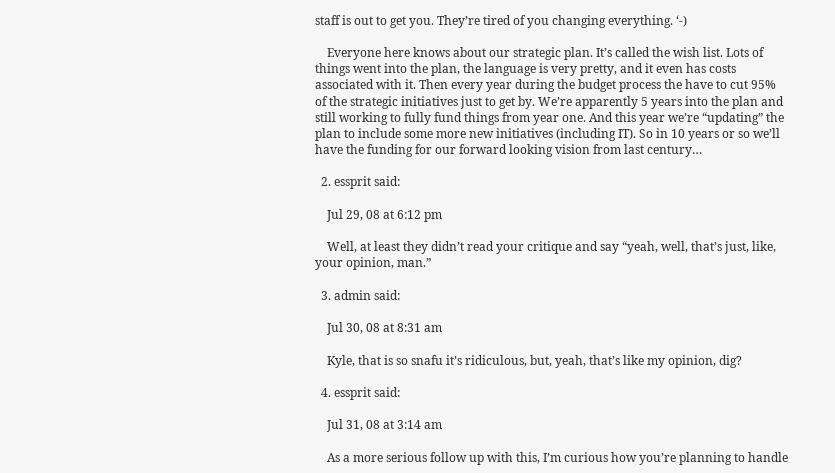staff is out to get you. They’re tired of you changing everything. ‘-)

    Everyone here knows about our strategic plan. It’s called the wish list. Lots of things went into the plan, the language is very pretty, and it even has costs associated with it. Then every year during the budget process the have to cut 95% of the strategic initiatives just to get by. We’re apparently 5 years into the plan and still working to fully fund things from year one. And this year we’re “updating” the plan to include some more new initiatives (including IT). So in 10 years or so we’ll have the funding for our forward looking vision from last century…

  2. essprit said:

    Jul 29, 08 at 6:12 pm

    Well, at least they didn’t read your critique and say “yeah, well, that’s just, like, your opinion, man.”

  3. admin said:

    Jul 30, 08 at 8:31 am

    Kyle, that is so snafu it’s ridiculous, but, yeah, that’s like my opinion, dig?

  4. essprit said:

    Jul 31, 08 at 3:14 am

    As a more serious follow up with this, I’m curious how you’re planning to handle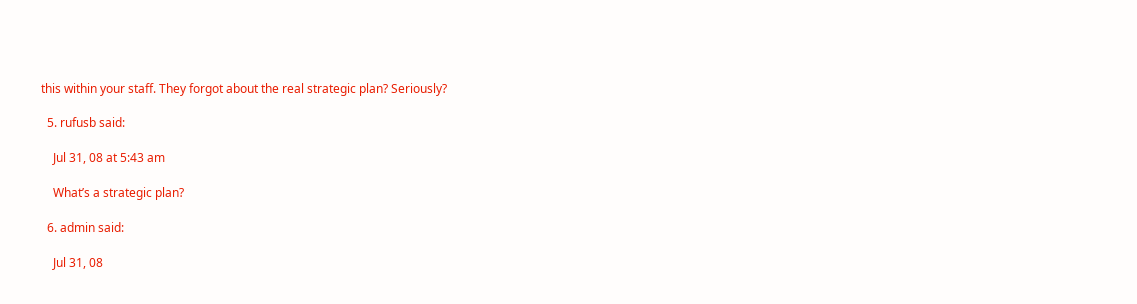this within your staff. They forgot about the real strategic plan? Seriously?

  5. rufusb said:

    Jul 31, 08 at 5:43 am

    What’s a strategic plan?

  6. admin said:

    Jul 31, 08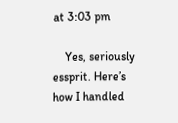at 3:03 pm

    Yes, seriously essprit. Here’s how I handled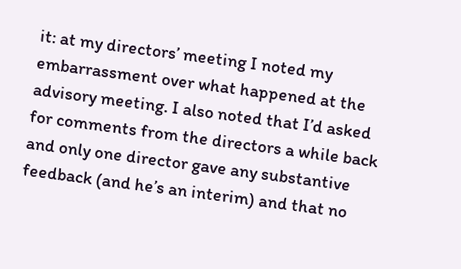it: at my directors’ meeting I noted my embarrassment over what happened at the advisory meeting. I also noted that I’d asked for comments from the directors a while back and only one director gave any substantive feedback (and he’s an interim) and that no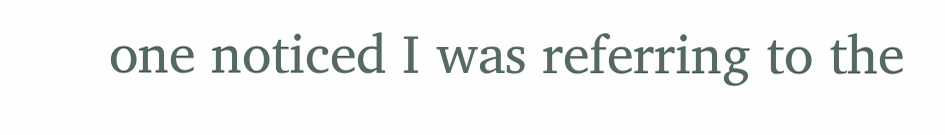one noticed I was referring to the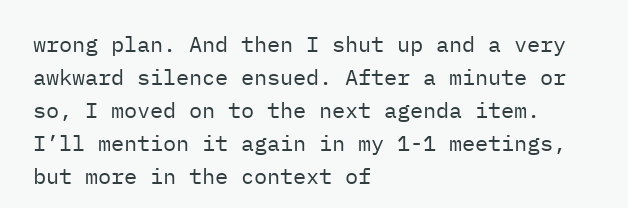wrong plan. And then I shut up and a very awkward silence ensued. After a minute or so, I moved on to the next agenda item. I’ll mention it again in my 1-1 meetings, but more in the context of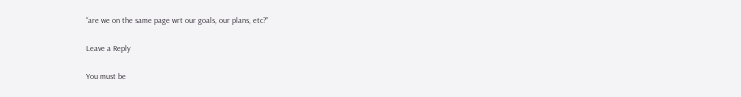“are we on the same page wrt our goals, our plans, etc?”

Leave a Reply

You must be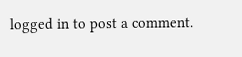logged in to post a comment.